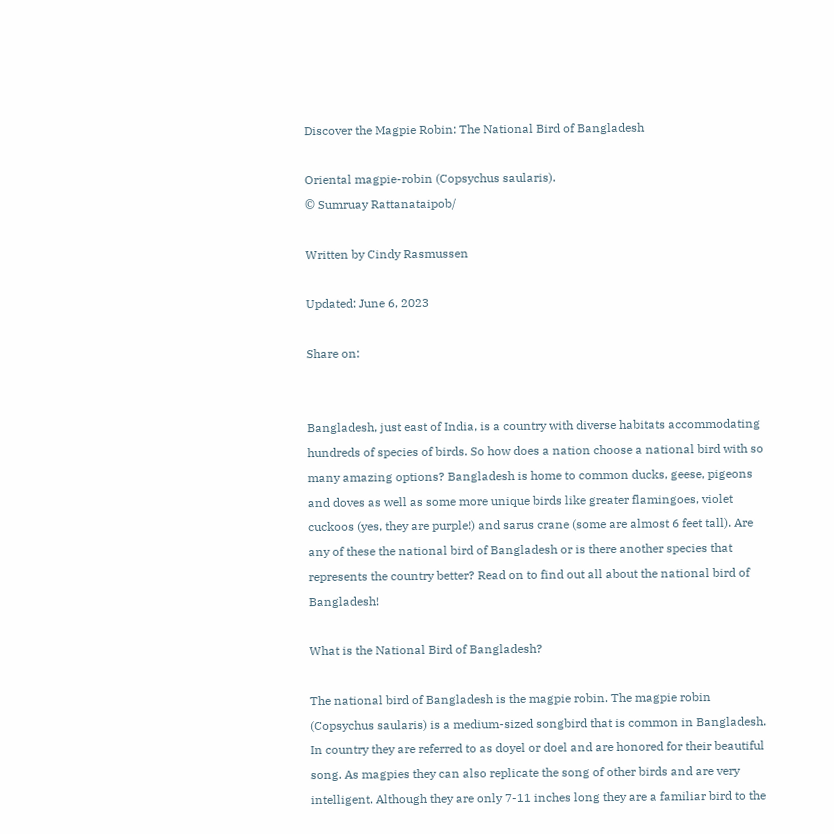Discover the Magpie Robin: The National Bird of Bangladesh

Oriental magpie-robin (Copsychus saularis).
© Sumruay Rattanataipob/

Written by Cindy Rasmussen

Updated: June 6, 2023

Share on:


Bangladesh, just east of India, is a country with diverse habitats accommodating hundreds of species of birds. So how does a nation choose a national bird with so many amazing options? Bangladesh is home to common ducks, geese, pigeons and doves as well as some more unique birds like greater flamingoes, violet cuckoos (yes, they are purple!) and sarus crane (some are almost 6 feet tall). Are any of these the national bird of Bangladesh or is there another species that represents the country better? Read on to find out all about the national bird of Bangladesh!

What is the National Bird of Bangladesh?

The national bird of Bangladesh is the magpie robin. The magpie robin (Copsychus saularis) is a medium-sized songbird that is common in Bangladesh. In country they are referred to as doyel or doel and are honored for their beautiful song. As magpies they can also replicate the song of other birds and are very intelligent. Although they are only 7-11 inches long they are a familiar bird to the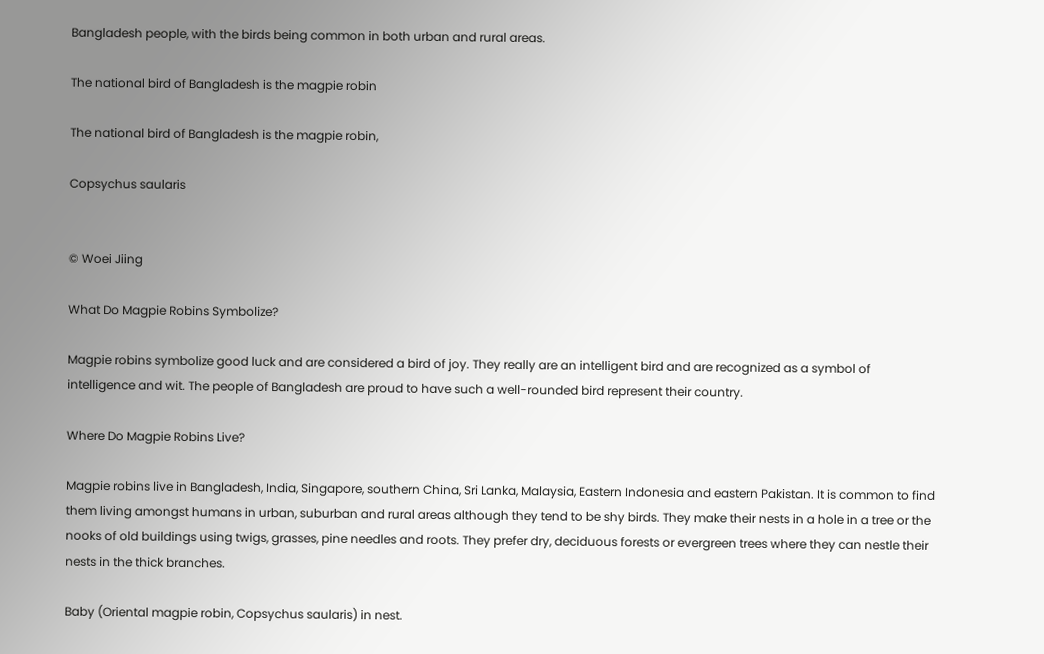Bangladesh people, with the birds being common in both urban and rural areas.

The national bird of Bangladesh is the magpie robin

The national bird of Bangladesh is the magpie robin,

Copsychus saularis


© Woei Jiing

What Do Magpie Robins Symbolize?

Magpie robins symbolize good luck and are considered a bird of joy. They really are an intelligent bird and are recognized as a symbol of intelligence and wit. The people of Bangladesh are proud to have such a well-rounded bird represent their country.

Where Do Magpie Robins Live?

Magpie robins live in Bangladesh, India, Singapore, southern China, Sri Lanka, Malaysia, Eastern Indonesia and eastern Pakistan. It is common to find them living amongst humans in urban, suburban and rural areas although they tend to be shy birds. They make their nests in a hole in a tree or the nooks of old buildings using twigs, grasses, pine needles and roots. They prefer dry, deciduous forests or evergreen trees where they can nestle their nests in the thick branches.

Baby (Oriental magpie robin, Copsychus saularis) in nest.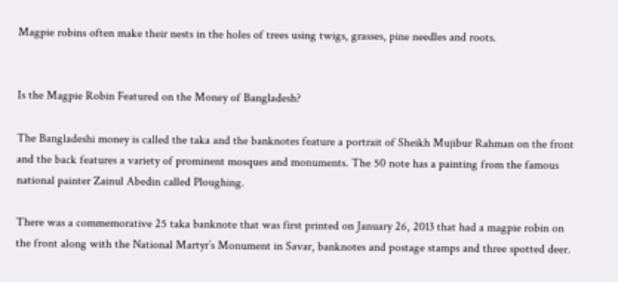Magpie robins often make their nests in the holes of trees using twigs, grasses, pine needles and roots.


Is the Magpie Robin Featured on the Money of Bangladesh?

The Bangladeshi money is called the taka and the banknotes feature a portrait of Sheikh Mujibur Rahman on the front and the back features a variety of prominent mosques and monuments. The 50 note has a painting from the famous national painter Zainul Abedin called Ploughing.

There was a commemorative 25 taka banknote that was first printed on January 26, 2013 that had a magpie robin on the front along with the National Martyr’s Monument in Savar, banknotes and postage stamps and three spotted deer.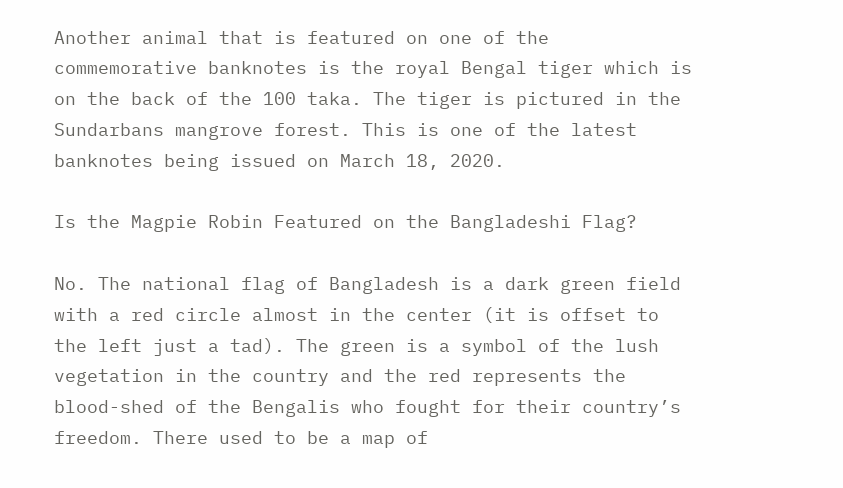Another animal that is featured on one of the commemorative banknotes is the royal Bengal tiger which is on the back of the 100 taka. The tiger is pictured in the Sundarbans mangrove forest. This is one of the latest banknotes being issued on March 18, 2020.

Is the Magpie Robin Featured on the Bangladeshi Flag?

No. The national flag of Bangladesh is a dark green field with a red circle almost in the center (it is offset to the left just a tad). The green is a symbol of the lush vegetation in the country and the red represents the blood-shed of the Bengalis who fought for their country’s freedom. There used to be a map of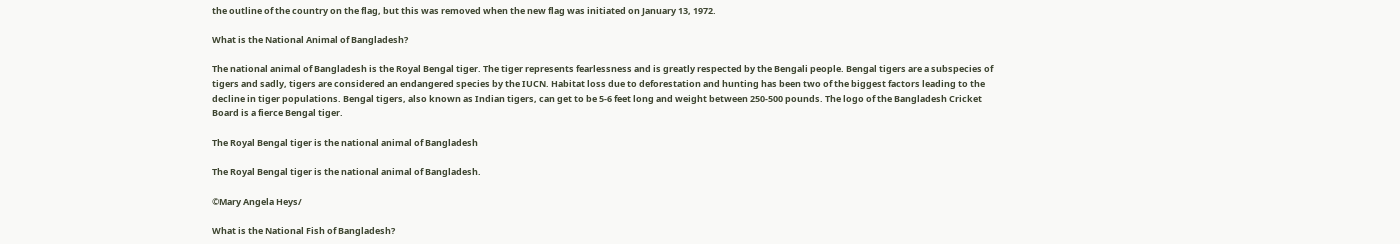the outline of the country on the flag, but this was removed when the new flag was initiated on January 13, 1972.

What is the National Animal of Bangladesh?

The national animal of Bangladesh is the Royal Bengal tiger. The tiger represents fearlessness and is greatly respected by the Bengali people. Bengal tigers are a subspecies of tigers and sadly, tigers are considered an endangered species by the IUCN. Habitat loss due to deforestation and hunting has been two of the biggest factors leading to the decline in tiger populations. Bengal tigers, also known as Indian tigers, can get to be 5-6 feet long and weight between 250-500 pounds. The logo of the Bangladesh Cricket Board is a fierce Bengal tiger.

The Royal Bengal tiger is the national animal of Bangladesh

The Royal Bengal tiger is the national animal of Bangladesh.

©Mary Angela Heys/

What is the National Fish of Bangladesh?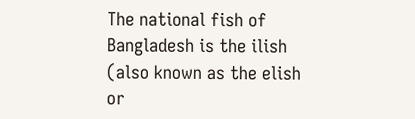The national fish of Bangladesh is the ilish (also known as the elish or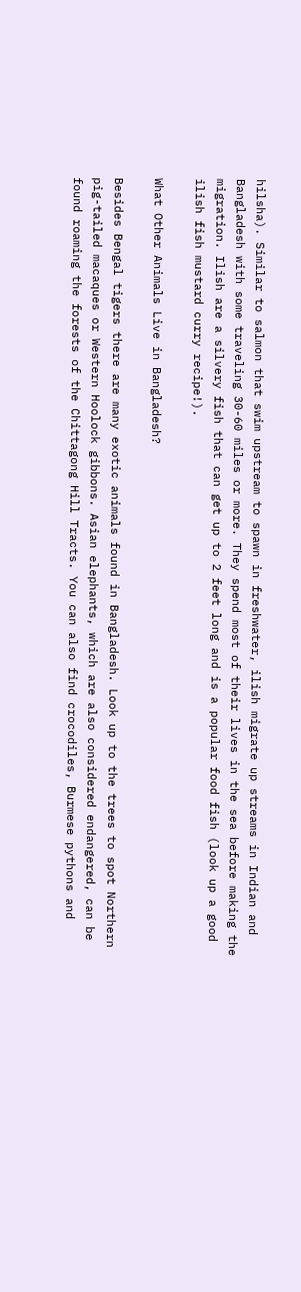hilsha). Similar to salmon that swim upstream to spawn in freshwater, ilish migrate up streams in Indian and Bangladesh with some traveling 30-60 miles or more. They spend most of their lives in the sea before making the migration. Ilish are a silvery fish that can get up to 2 feet long and is a popular food fish (look up a good ilish fish mustard curry recipe!).

What Other Animals Live in Bangladesh?

Besides Bengal tigers there are many exotic animals found in Bangladesh. Look up to the trees to spot Northern pig-tailed macaques or Western Hoolock gibbons. Asian elephants, which are also considered endangered, can be found roaming the forests of the Chittagong Hill Tracts. You can also find crocodiles, Burmese pythons and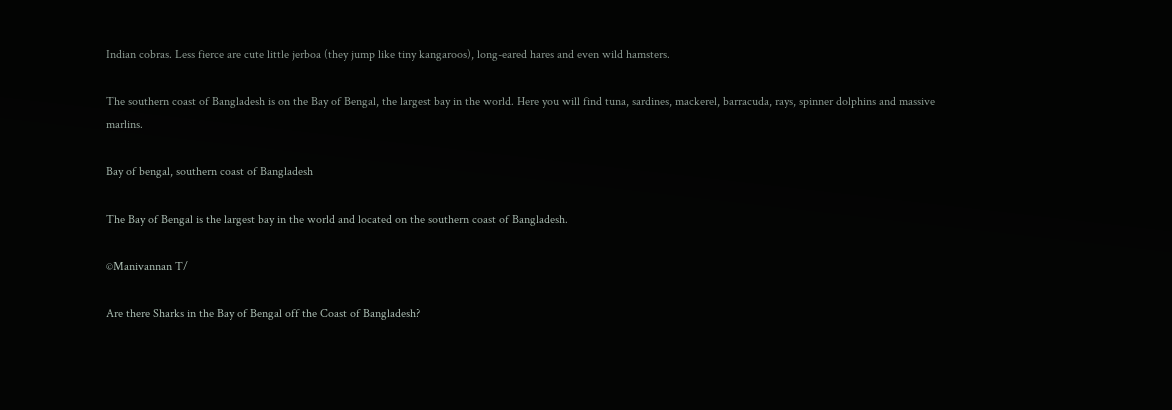Indian cobras. Less fierce are cute little jerboa (they jump like tiny kangaroos), long-eared hares and even wild hamsters.

The southern coast of Bangladesh is on the Bay of Bengal, the largest bay in the world. Here you will find tuna, sardines, mackerel, barracuda, rays, spinner dolphins and massive marlins.

Bay of bengal, southern coast of Bangladesh

The Bay of Bengal is the largest bay in the world and located on the southern coast of Bangladesh.

©Manivannan T/

Are there Sharks in the Bay of Bengal off the Coast of Bangladesh?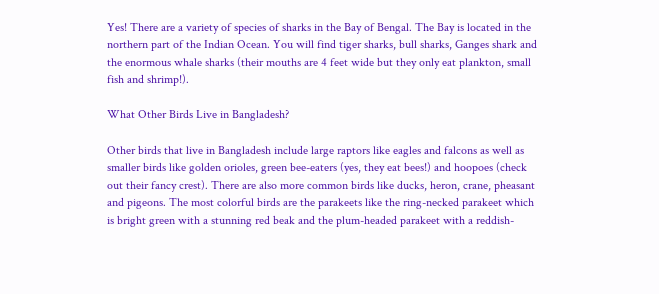Yes! There are a variety of species of sharks in the Bay of Bengal. The Bay is located in the northern part of the Indian Ocean. You will find tiger sharks, bull sharks, Ganges shark and the enormous whale sharks (their mouths are 4 feet wide but they only eat plankton, small fish and shrimp!).

What Other Birds Live in Bangladesh?

Other birds that live in Bangladesh include large raptors like eagles and falcons as well as smaller birds like golden orioles, green bee-eaters (yes, they eat bees!) and hoopoes (check out their fancy crest). There are also more common birds like ducks, heron, crane, pheasant and pigeons. The most colorful birds are the parakeets like the ring-necked parakeet which is bright green with a stunning red beak and the plum-headed parakeet with a reddish-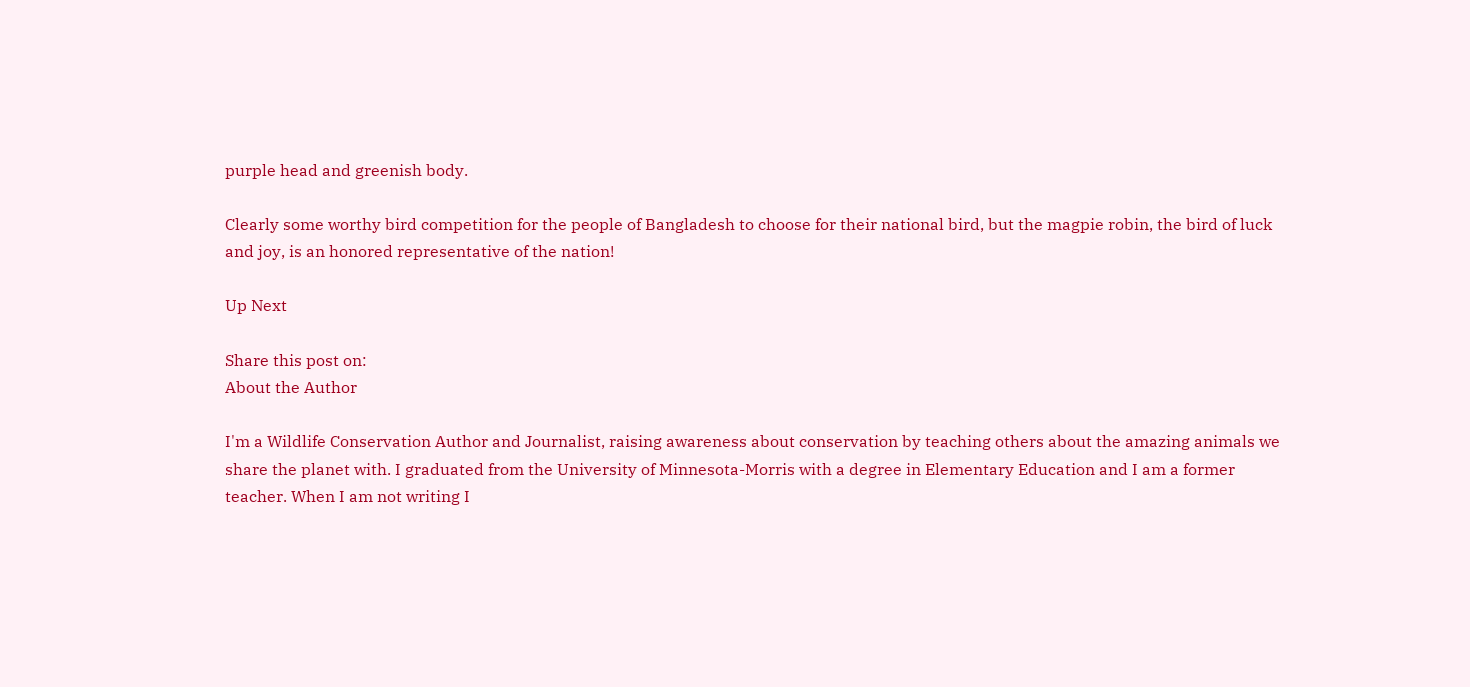purple head and greenish body.

Clearly some worthy bird competition for the people of Bangladesh to choose for their national bird, but the magpie robin, the bird of luck and joy, is an honored representative of the nation!

Up Next

Share this post on:
About the Author

I'm a Wildlife Conservation Author and Journalist, raising awareness about conservation by teaching others about the amazing animals we share the planet with. I graduated from the University of Minnesota-Morris with a degree in Elementary Education and I am a former teacher. When I am not writing I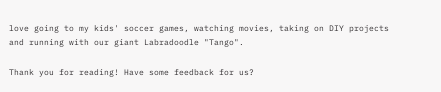love going to my kids' soccer games, watching movies, taking on DIY projects and running with our giant Labradoodle "Tango".

Thank you for reading! Have some feedback for us?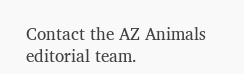Contact the AZ Animals editorial team.